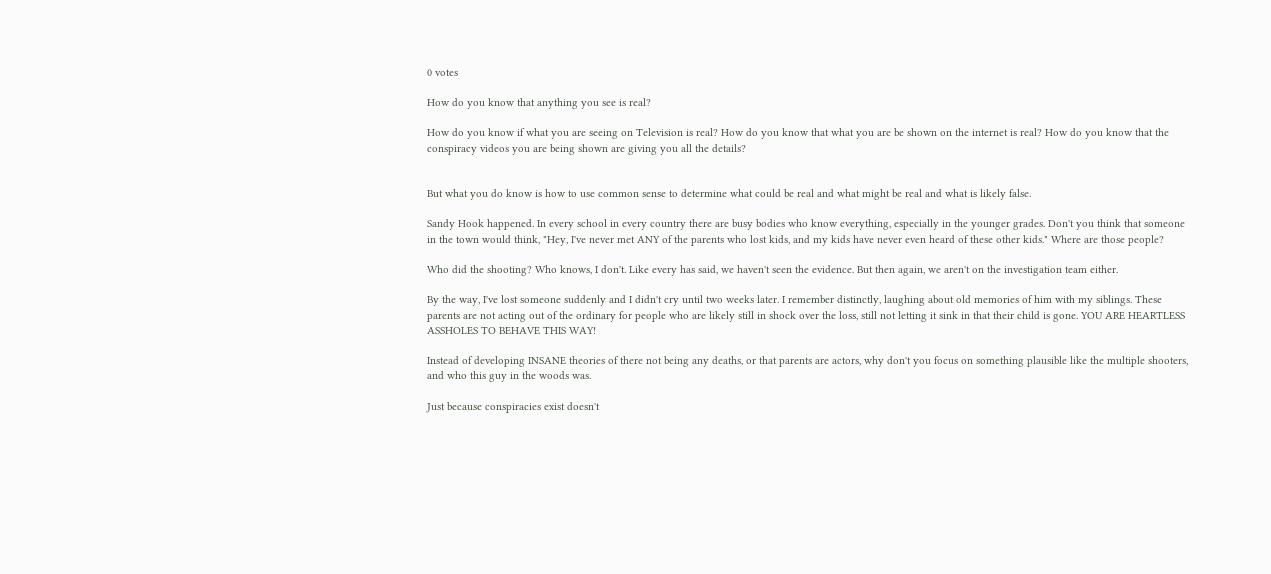0 votes

How do you know that anything you see is real?

How do you know if what you are seeing on Television is real? How do you know that what you are be shown on the internet is real? How do you know that the conspiracy videos you are being shown are giving you all the details?


But what you do know is how to use common sense to determine what could be real and what might be real and what is likely false.

Sandy Hook happened. In every school in every country there are busy bodies who know everything, especially in the younger grades. Don't you think that someone in the town would think, "Hey, I've never met ANY of the parents who lost kids, and my kids have never even heard of these other kids." Where are those people?

Who did the shooting? Who knows, I don't. Like every has said, we haven't seen the evidence. But then again, we aren't on the investigation team either.

By the way, I've lost someone suddenly and I didn't cry until two weeks later. I remember distinctly, laughing about old memories of him with my siblings. These parents are not acting out of the ordinary for people who are likely still in shock over the loss, still not letting it sink in that their child is gone. YOU ARE HEARTLESS ASSHOLES TO BEHAVE THIS WAY!

Instead of developing INSANE theories of there not being any deaths, or that parents are actors, why don't you focus on something plausible like the multiple shooters, and who this guy in the woods was.

Just because conspiracies exist doesn't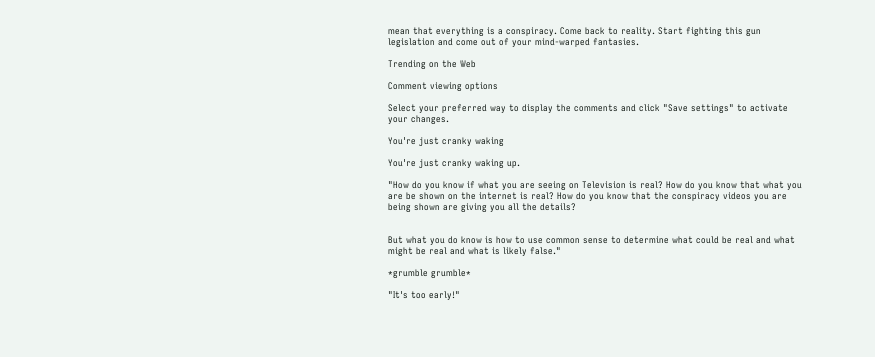mean that everything is a conspiracy. Come back to reality. Start fighting this gun legislation and come out of your mind-warped fantasies.

Trending on the Web

Comment viewing options

Select your preferred way to display the comments and click "Save settings" to activate your changes.

You're just cranky waking

You're just cranky waking up.

"How do you know if what you are seeing on Television is real? How do you know that what you are be shown on the internet is real? How do you know that the conspiracy videos you are being shown are giving you all the details?


But what you do know is how to use common sense to determine what could be real and what might be real and what is likely false."

*grumble grumble*

"It's too early!"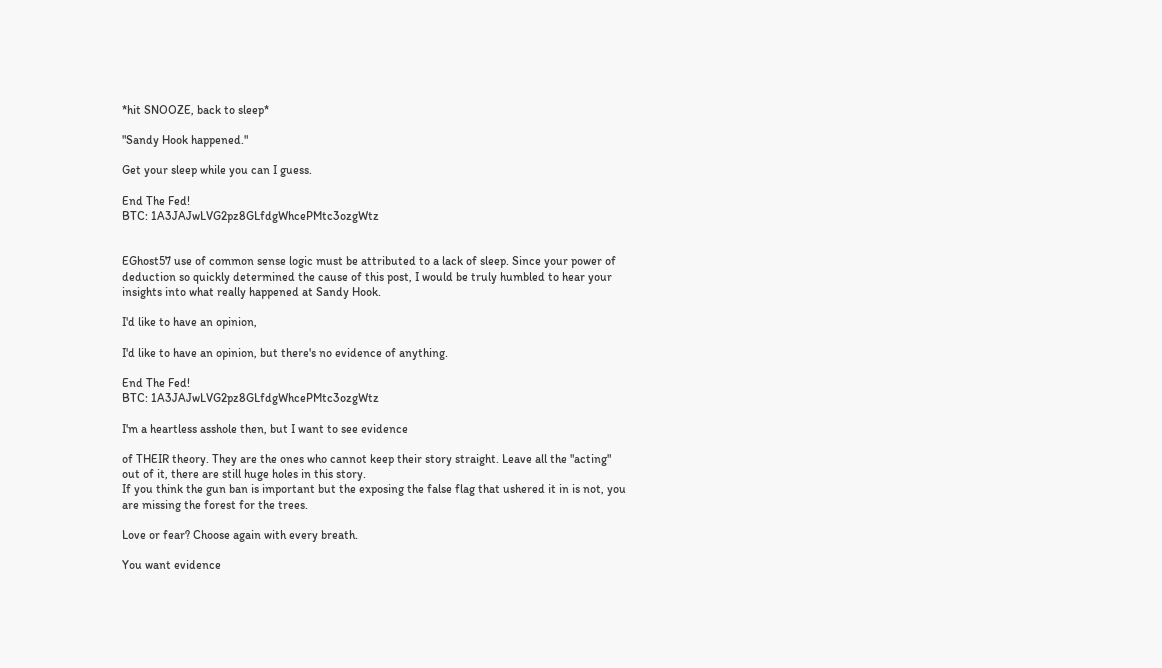*hit SNOOZE, back to sleep*

"Sandy Hook happened."

Get your sleep while you can I guess.

End The Fed!
BTC: 1A3JAJwLVG2pz8GLfdgWhcePMtc3ozgWtz


EGhost57 use of common sense logic must be attributed to a lack of sleep. Since your power of deduction so quickly determined the cause of this post, I would be truly humbled to hear your insights into what really happened at Sandy Hook.

I'd like to have an opinion,

I'd like to have an opinion, but there's no evidence of anything.

End The Fed!
BTC: 1A3JAJwLVG2pz8GLfdgWhcePMtc3ozgWtz

I'm a heartless asshole then, but I want to see evidence

of THEIR theory. They are the ones who cannot keep their story straight. Leave all the "acting" out of it, there are still huge holes in this story.
If you think the gun ban is important but the exposing the false flag that ushered it in is not, you are missing the forest for the trees.

Love or fear? Choose again with every breath.

You want evidence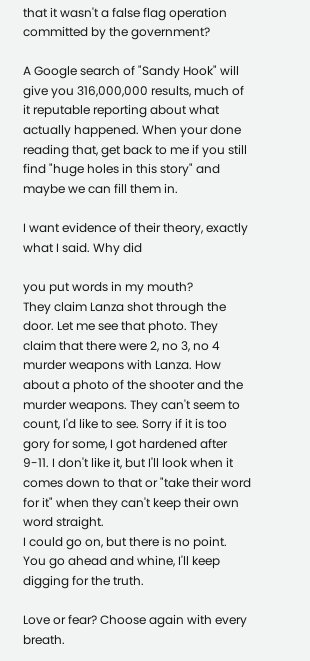that it wasn't a false flag operation committed by the government?

A Google search of "Sandy Hook" will give you 316,000,000 results, much of it reputable reporting about what actually happened. When your done reading that, get back to me if you still find "huge holes in this story" and maybe we can fill them in.

I want evidence of their theory, exactly what I said. Why did

you put words in my mouth?
They claim Lanza shot through the door. Let me see that photo. They claim that there were 2, no 3, no 4 murder weapons with Lanza. How about a photo of the shooter and the murder weapons. They can't seem to count, I'd like to see. Sorry if it is too gory for some, I got hardened after 9-11. I don't like it, but I'll look when it comes down to that or "take their word for it" when they can't keep their own word straight.
I could go on, but there is no point. You go ahead and whine, I'll keep digging for the truth.

Love or fear? Choose again with every breath.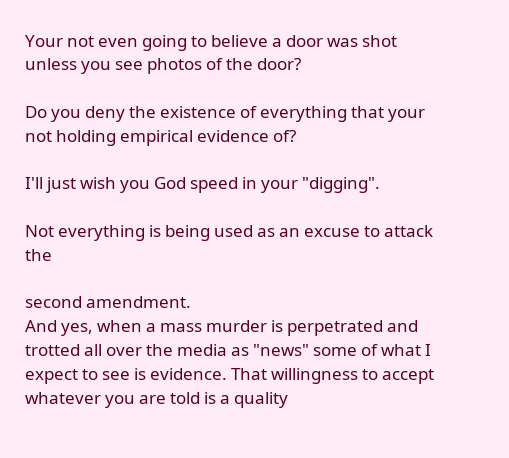Your not even going to believe a door was shot unless you see photos of the door?

Do you deny the existence of everything that your not holding empirical evidence of?

I'll just wish you God speed in your "digging".

Not everything is being used as an excuse to attack the

second amendment.
And yes, when a mass murder is perpetrated and trotted all over the media as "news" some of what I expect to see is evidence. That willingness to accept whatever you are told is a quality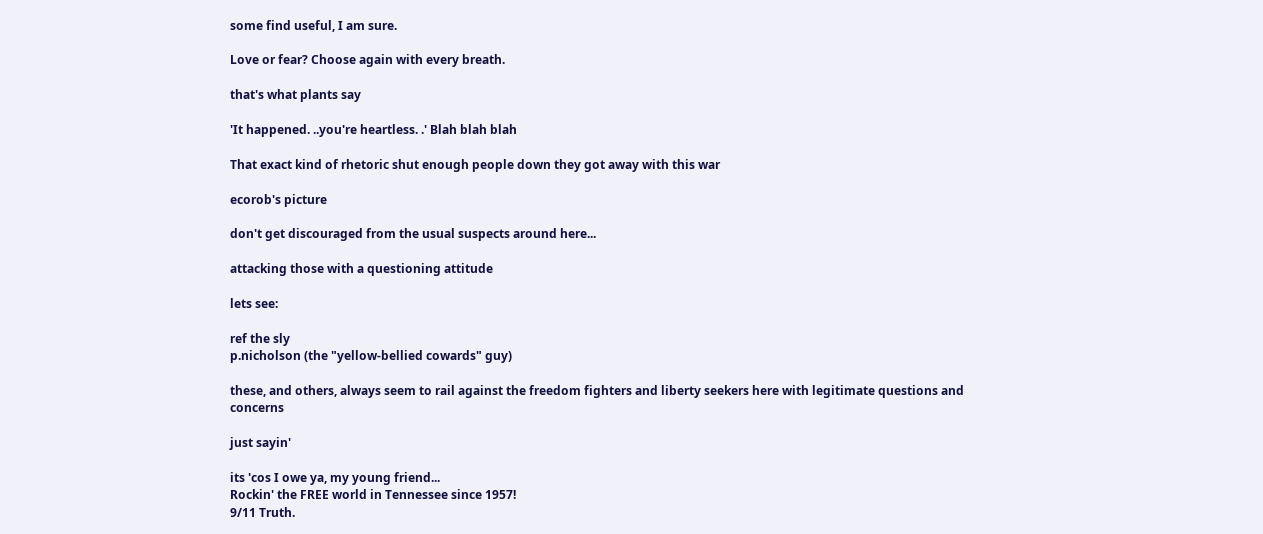some find useful, I am sure.

Love or fear? Choose again with every breath.

that's what plants say

'It happened. ..you're heartless. .' Blah blah blah

That exact kind of rhetoric shut enough people down they got away with this war

ecorob's picture

don't get discouraged from the usual suspects around here...

attacking those with a questioning attitude

lets see:

ref the sly
p.nicholson (the "yellow-bellied cowards" guy)

these, and others, always seem to rail against the freedom fighters and liberty seekers here with legitimate questions and concerns

just sayin'

its 'cos I owe ya, my young friend...
Rockin' the FREE world in Tennessee since 1957!
9/11 Truth.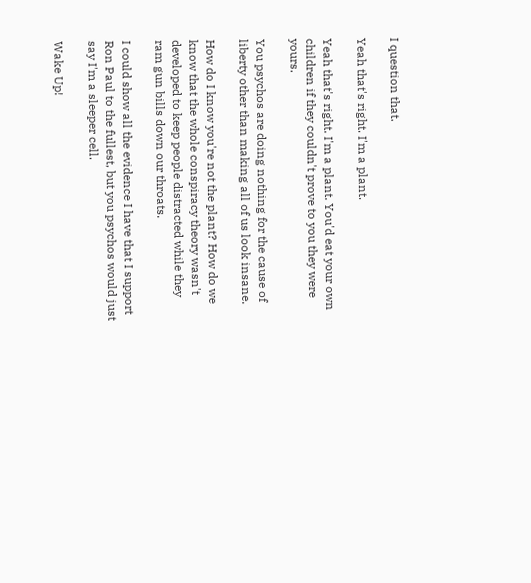I question that.

Yeah that's right. I'm a plant.

Yeah that's right. I'm a plant. You'd eat your own children if they couldn't prove to you they were yours.

You psychos are doing nothing for the cause of liberty other than making all of us look insane.

How do I know you're not the plant? How do we know that the whole conspiracy theory wasn't developed to keep people distracted while they ram gun bills down our throats.

I could show all the evidence I have that I support Ron Paul to the fullest, but you psychos would just say I'm a sleeper cell.

Wake Up!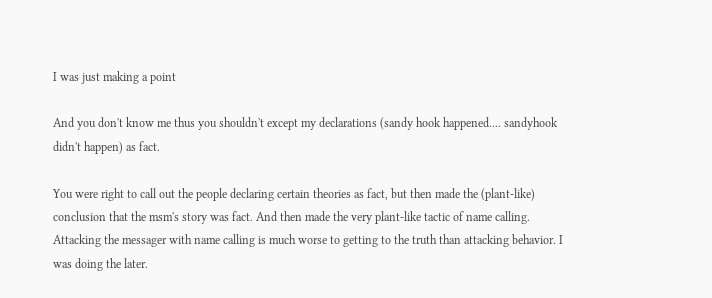I was just making a point

And you don't know me thus you shouldn't except my declarations (sandy hook happened.... sandyhook didn't happen) as fact.

You were right to call out the people declaring certain theories as fact, but then made the (plant-like) conclusion that the msm's story was fact. And then made the very plant-like tactic of name calling. Attacking the messager with name calling is much worse to getting to the truth than attacking behavior. I was doing the later.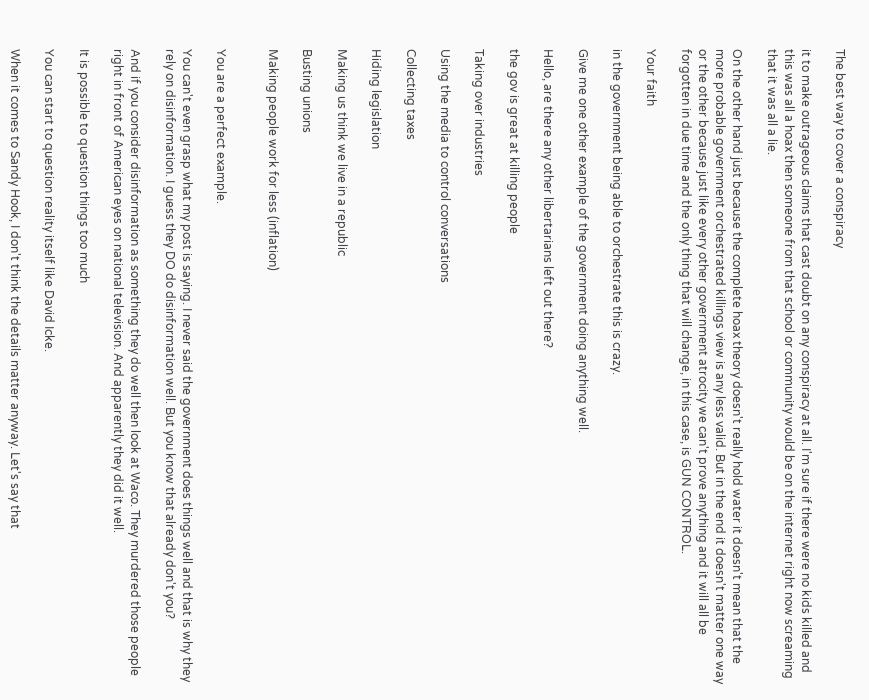The best way to cover a conspiracy

it to make outrageous claims that cast doubt on any conspiracy at all. I'm sure if there were no kids killed and this was all a hoax then someone from that school or community would be on the internet right now screaming that it was all a lie.

On the other hand just because the complete hoax theory doesn't really hold water it doesn't mean that the more probable government orchestrated killings view is any less valid. But in the end it doesn't matter one way or the other because just like every other government atrocity we can't prove anything and it will all be forgotten in due time and the only thing that will change, in this case, is GUN CONTROL.

Your faith

in the government being able to orchestrate this is crazy.

Give me one other example of the government doing anything well.

Hello, are there any other libertarians left out there?

the gov is great at killing people

Taking over industries

Using the media to control conversations

Collecting taxes

Hiding legislation

Making us think we live in a republic

Busting unions

Making people work for less (inflation)


You are a perfect example.

You can't even grasp what my post is saying. I never said the government does things well and that is why they rely on disinformation. I guess they DO do disinformation well. But you know that already don't you?

And if you consider disinformation as something they do well then look at Waco. They murdered those people right in front of American eyes on national television. And apparently they did it well.

It is possible to question things too much

You can start to question reality itself like David Icke.

When it comes to Sandy Hook, I don't think the details matter anyway. Let's say that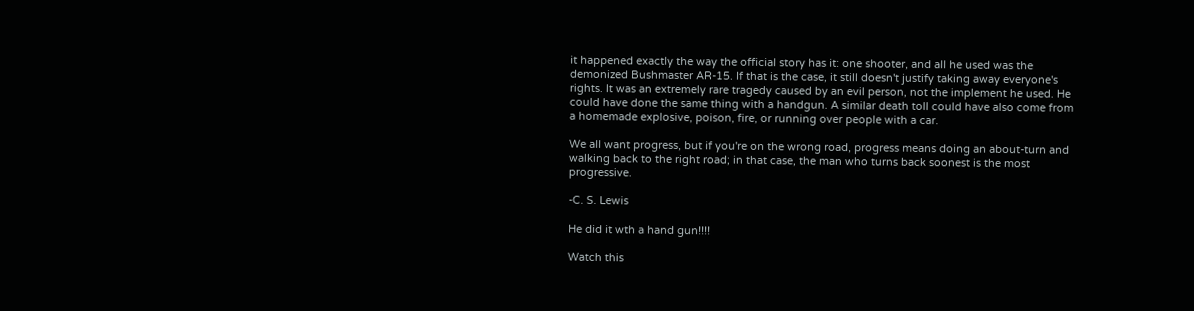it happened exactly the way the official story has it: one shooter, and all he used was the demonized Bushmaster AR-15. If that is the case, it still doesn't justify taking away everyone's rights. It was an extremely rare tragedy caused by an evil person, not the implement he used. He could have done the same thing with a handgun. A similar death toll could have also come from a homemade explosive, poison, fire, or running over people with a car.

We all want progress, but if you're on the wrong road, progress means doing an about-turn and walking back to the right road; in that case, the man who turns back soonest is the most progressive.

-C. S. Lewis

He did it wth a hand gun!!!!

Watch this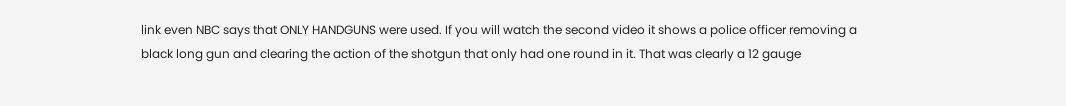link even NBC says that ONLY HANDGUNS were used. If you will watch the second video it shows a police officer removing a black long gun and clearing the action of the shotgun that only had one round in it. That was clearly a 12 gauge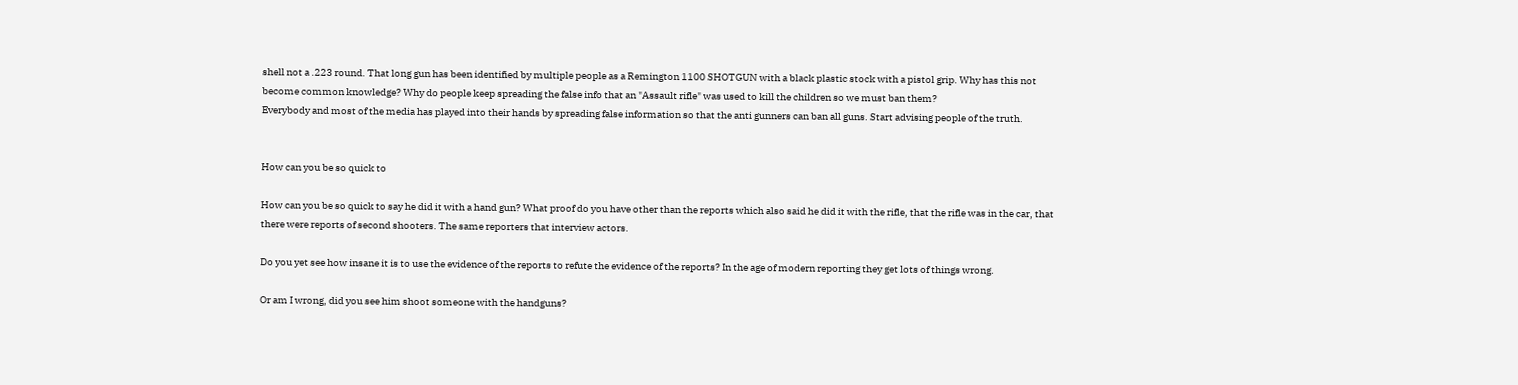shell not a .223 round. That long gun has been identified by multiple people as a Remington 1100 SHOTGUN with a black plastic stock with a pistol grip. Why has this not become common knowledge? Why do people keep spreading the false info that an "Assault rifle" was used to kill the children so we must ban them?
Everybody and most of the media has played into their hands by spreading false information so that the anti gunners can ban all guns. Start advising people of the truth.


How can you be so quick to

How can you be so quick to say he did it with a hand gun? What proof do you have other than the reports which also said he did it with the rifle, that the rifle was in the car, that there were reports of second shooters. The same reporters that interview actors.

Do you yet see how insane it is to use the evidence of the reports to refute the evidence of the reports? In the age of modern reporting they get lots of things wrong.

Or am I wrong, did you see him shoot someone with the handguns?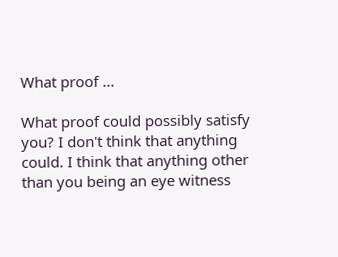What proof ...

What proof could possibly satisfy you? I don't think that anything could. I think that anything other than you being an eye witness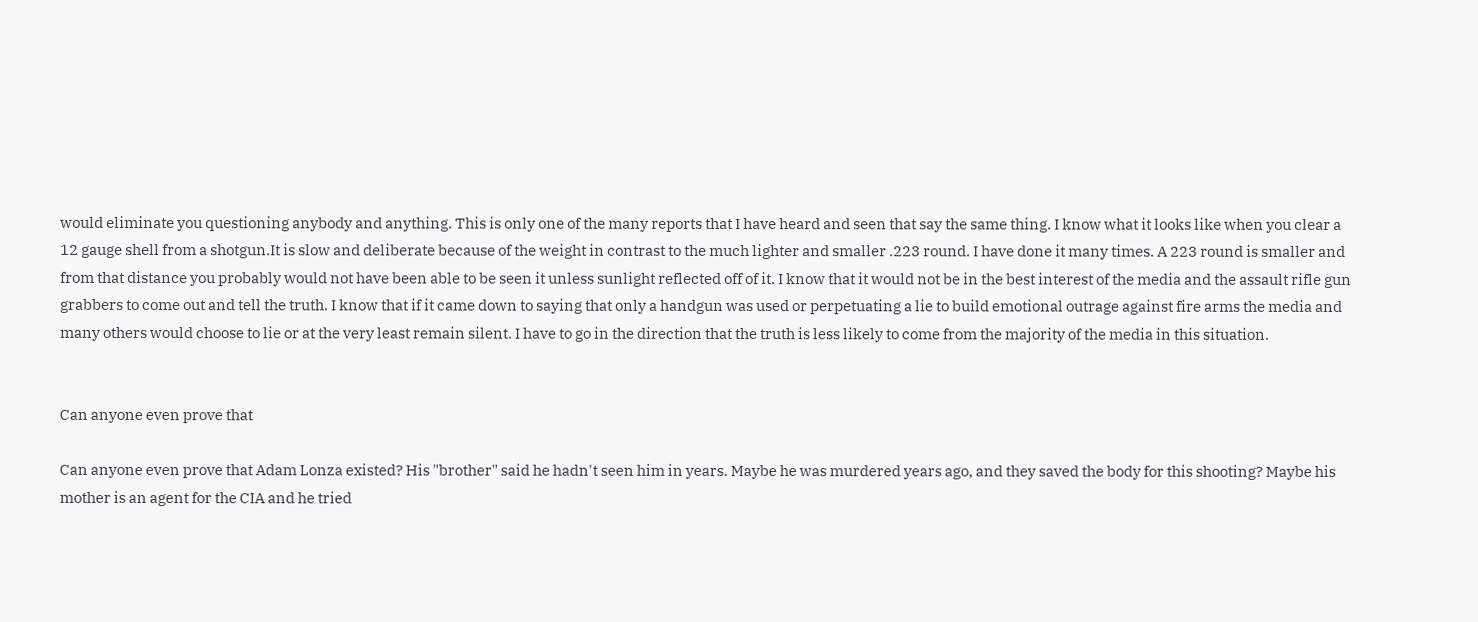would eliminate you questioning anybody and anything. This is only one of the many reports that I have heard and seen that say the same thing. I know what it looks like when you clear a 12 gauge shell from a shotgun.It is slow and deliberate because of the weight in contrast to the much lighter and smaller .223 round. I have done it many times. A 223 round is smaller and from that distance you probably would not have been able to be seen it unless sunlight reflected off of it. I know that it would not be in the best interest of the media and the assault rifle gun grabbers to come out and tell the truth. I know that if it came down to saying that only a handgun was used or perpetuating a lie to build emotional outrage against fire arms the media and many others would choose to lie or at the very least remain silent. I have to go in the direction that the truth is less likely to come from the majority of the media in this situation.


Can anyone even prove that

Can anyone even prove that Adam Lonza existed? His "brother" said he hadn't seen him in years. Maybe he was murdered years ago, and they saved the body for this shooting? Maybe his mother is an agent for the CIA and he tried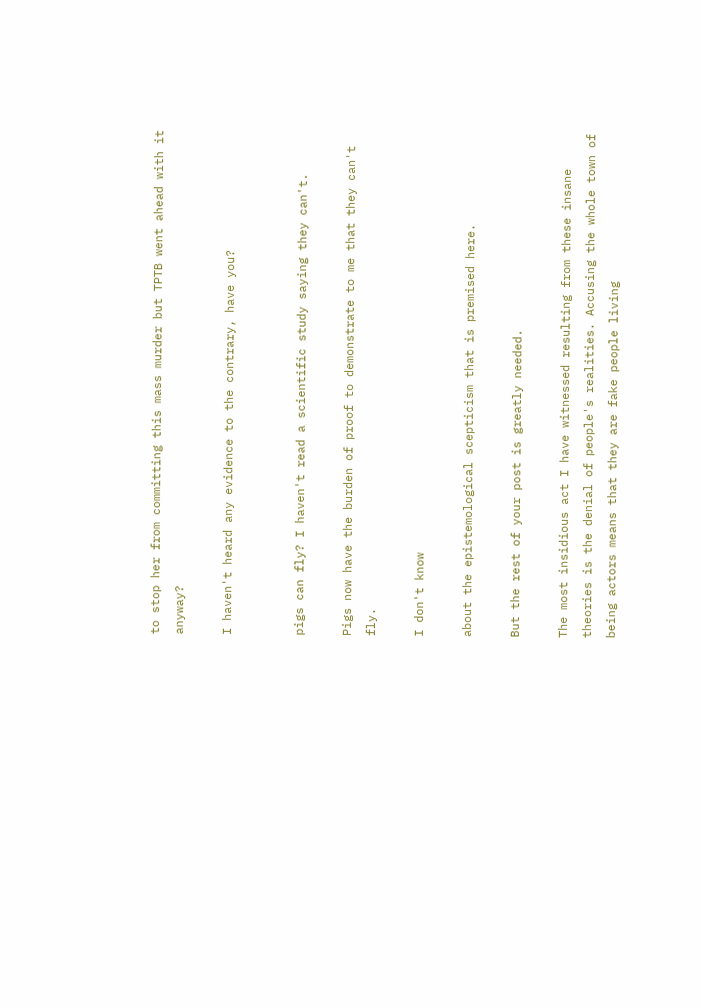to stop her from committing this mass murder but TPTB went ahead with it anyway?

I haven't heard any evidence to the contrary, have you?


pigs can fly? I haven't read a scientific study saying they can't.

Pigs now have the burden of proof to demonstrate to me that they can't fly.

I don't know

about the epistemological scepticism that is premised here.

But the rest of your post is greatly needed.

The most insidious act I have witnessed resulting from these insane theories is the denial of people's realities. Accusing the whole town of being actors means that they are fake people living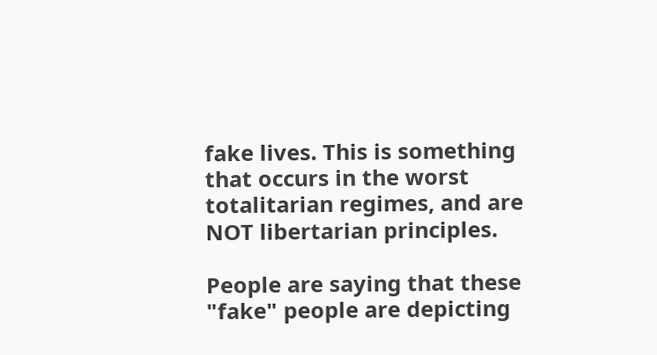fake lives. This is something that occurs in the worst totalitarian regimes, and are NOT libertarian principles.

People are saying that these "fake" people are depicting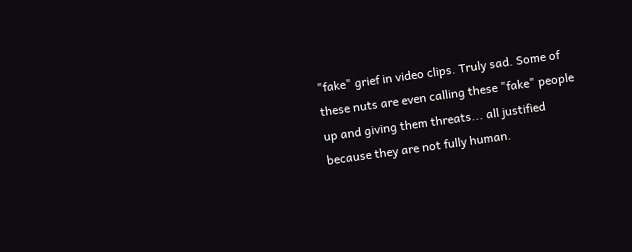"fake" grief in video clips. Truly sad. Some of these nuts are even calling these "fake" people up and giving them threats... all justified because they are not fully human.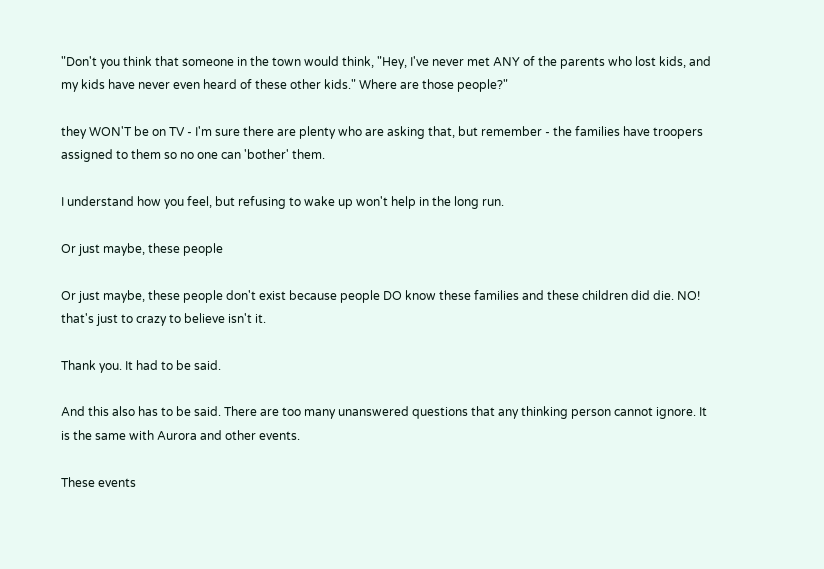"Don't you think that someone in the town would think, "Hey, I've never met ANY of the parents who lost kids, and my kids have never even heard of these other kids." Where are those people?"

they WON'T be on TV - I'm sure there are plenty who are asking that, but remember - the families have troopers assigned to them so no one can 'bother' them.

I understand how you feel, but refusing to wake up won't help in the long run.

Or just maybe, these people

Or just maybe, these people don't exist because people DO know these families and these children did die. NO! that's just to crazy to believe isn't it.

Thank you. It had to be said.

And this also has to be said. There are too many unanswered questions that any thinking person cannot ignore. It is the same with Aurora and other events.

These events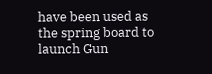have been used as the spring board to launch Gun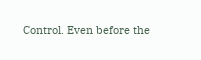Control. Even before the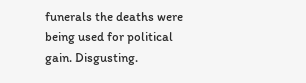funerals the deaths were being used for political gain. Disgusting.